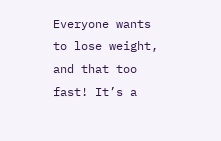Everyone wants to lose weight, and that too fast! It’s a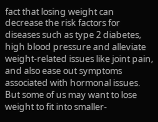fact that losing weight can decrease the risk factors for diseases such as type 2 diabetes, high blood pressure and alleviate weight-related issues like joint pain, and also ease out symptoms associated with hormonal issues. But some of us may want to lose weight to fit into smaller-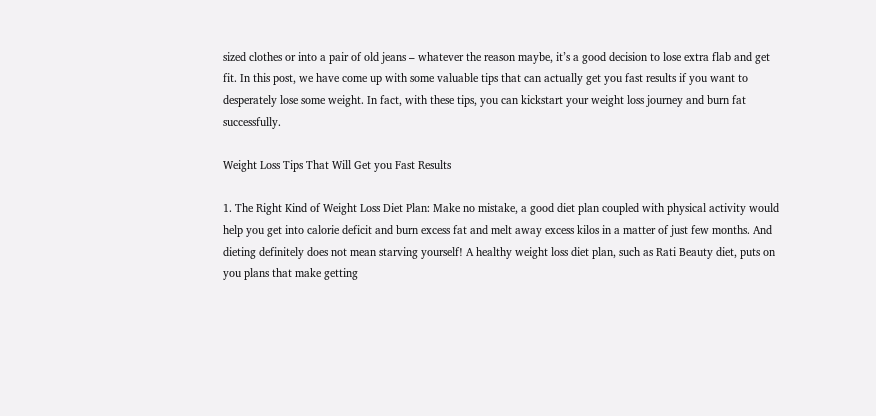sized clothes or into a pair of old jeans – whatever the reason maybe, it’s a good decision to lose extra flab and get fit. In this post, we have come up with some valuable tips that can actually get you fast results if you want to desperately lose some weight. In fact, with these tips, you can kickstart your weight loss journey and burn fat successfully.

Weight Loss Tips That Will Get you Fast Results

1. The Right Kind of Weight Loss Diet Plan: Make no mistake, a good diet plan coupled with physical activity would help you get into calorie deficit and burn excess fat and melt away excess kilos in a matter of just few months. And dieting definitely does not mean starving yourself! A healthy weight loss diet plan, such as Rati Beauty diet, puts on you plans that make getting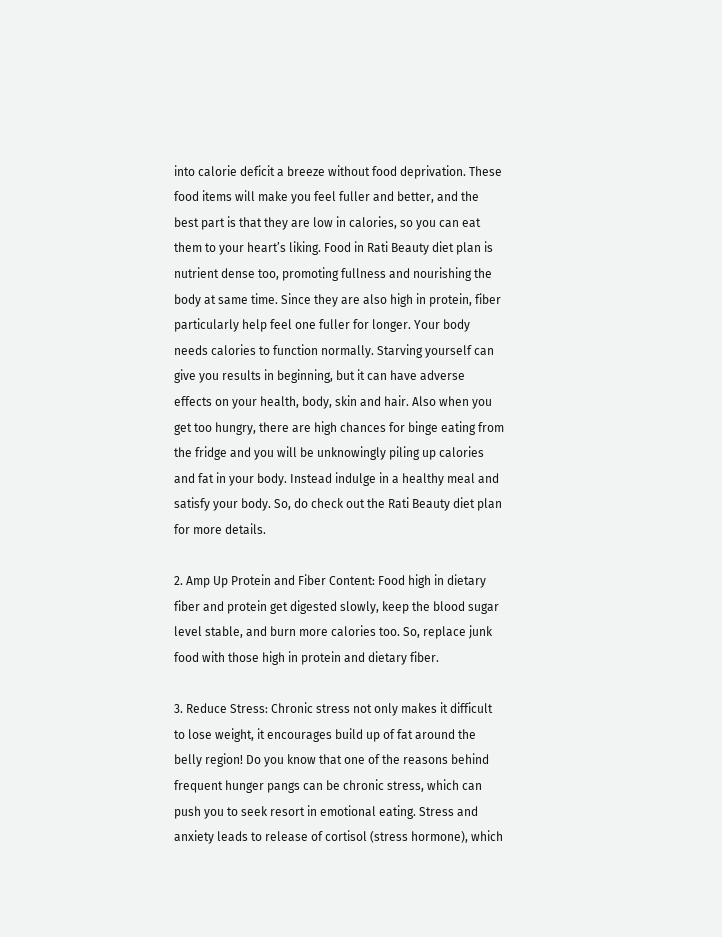into calorie deficit a breeze without food deprivation. These food items will make you feel fuller and better, and the best part is that they are low in calories, so you can eat them to your heart’s liking. Food in Rati Beauty diet plan is nutrient dense too, promoting fullness and nourishing the body at same time. Since they are also high in protein, fiber particularly help feel one fuller for longer. Your body needs calories to function normally. Starving yourself can give you results in beginning, but it can have adverse effects on your health, body, skin and hair. Also when you get too hungry, there are high chances for binge eating from the fridge and you will be unknowingly piling up calories and fat in your body. Instead indulge in a healthy meal and satisfy your body. So, do check out the Rati Beauty diet plan for more details.

2. Amp Up Protein and Fiber Content: Food high in dietary fiber and protein get digested slowly, keep the blood sugar level stable, and burn more calories too. So, replace junk food with those high in protein and dietary fiber.

3. Reduce Stress: Chronic stress not only makes it difficult to lose weight, it encourages build up of fat around the belly region! Do you know that one of the reasons behind frequent hunger pangs can be chronic stress, which can push you to seek resort in emotional eating. Stress and anxiety leads to release of cortisol (stress hormone), which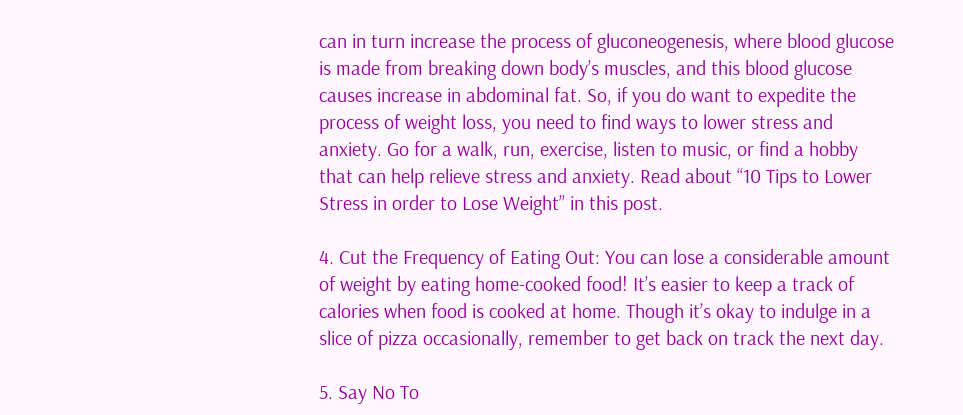can in turn increase the process of gluconeogenesis, where blood glucose is made from breaking down body’s muscles, and this blood glucose causes increase in abdominal fat. So, if you do want to expedite the process of weight loss, you need to find ways to lower stress and anxiety. Go for a walk, run, exercise, listen to music, or find a hobby that can help relieve stress and anxiety. Read about “10 Tips to Lower Stress in order to Lose Weight” in this post.

4. Cut the Frequency of Eating Out: You can lose a considerable amount of weight by eating home-cooked food! It’s easier to keep a track of calories when food is cooked at home. Though it’s okay to indulge in a slice of pizza occasionally, remember to get back on track the next day.

5. Say No To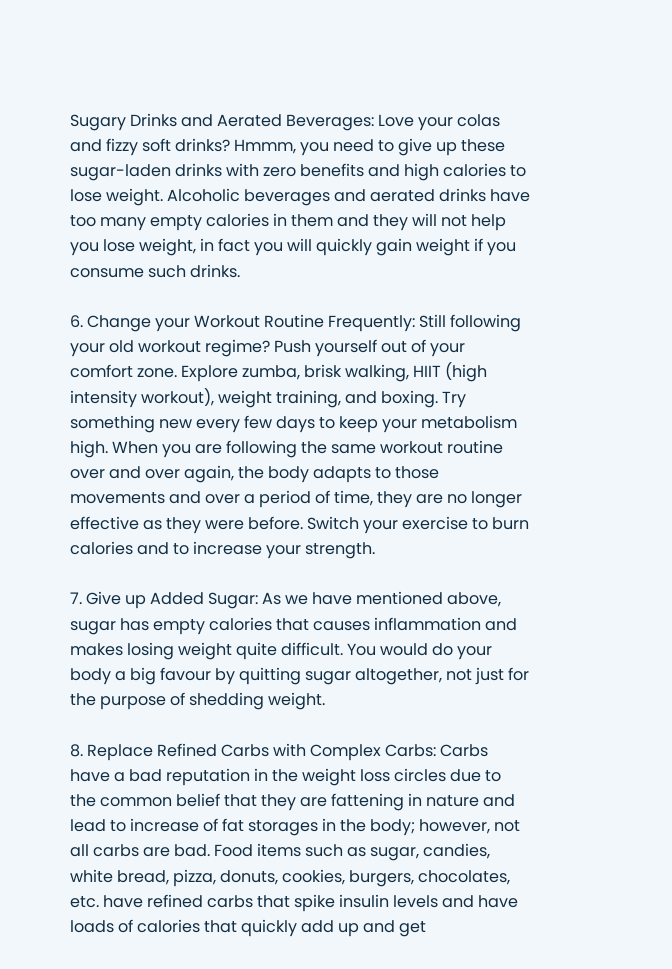Sugary Drinks and Aerated Beverages: Love your colas and fizzy soft drinks? Hmmm, you need to give up these sugar-laden drinks with zero benefits and high calories to lose weight. Alcoholic beverages and aerated drinks have too many empty calories in them and they will not help you lose weight, in fact you will quickly gain weight if you consume such drinks.

6. Change your Workout Routine Frequently: Still following your old workout regime? Push yourself out of your comfort zone. Explore zumba, brisk walking, HIIT (high intensity workout), weight training, and boxing. Try something new every few days to keep your metabolism high. When you are following the same workout routine over and over again, the body adapts to those movements and over a period of time, they are no longer effective as they were before. Switch your exercise to burn calories and to increase your strength.

7. Give up Added Sugar: As we have mentioned above, sugar has empty calories that causes inflammation and makes losing weight quite difficult. You would do your body a big favour by quitting sugar altogether, not just for the purpose of shedding weight.

8. Replace Refined Carbs with Complex Carbs: Carbs have a bad reputation in the weight loss circles due to the common belief that they are fattening in nature and lead to increase of fat storages in the body; however, not all carbs are bad. Food items such as sugar, candies, white bread, pizza, donuts, cookies, burgers, chocolates, etc. have refined carbs that spike insulin levels and have loads of calories that quickly add up and get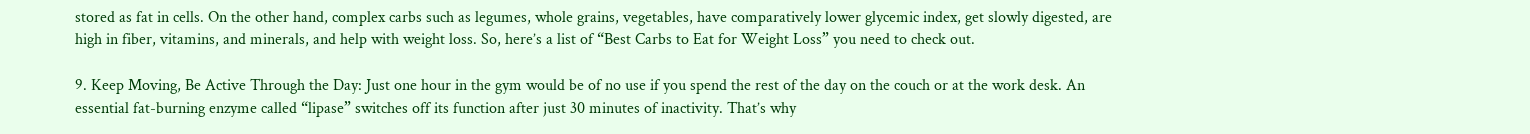stored as fat in cells. On the other hand, complex carbs such as legumes, whole grains, vegetables, have comparatively lower glycemic index, get slowly digested, are high in fiber, vitamins, and minerals, and help with weight loss. So, here’s a list of “Best Carbs to Eat for Weight Loss” you need to check out.

9. Keep Moving, Be Active Through the Day: Just one hour in the gym would be of no use if you spend the rest of the day on the couch or at the work desk. An essential fat-burning enzyme called “lipase” switches off its function after just 30 minutes of inactivity. That’s why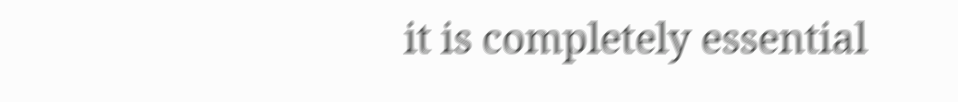it is completely essential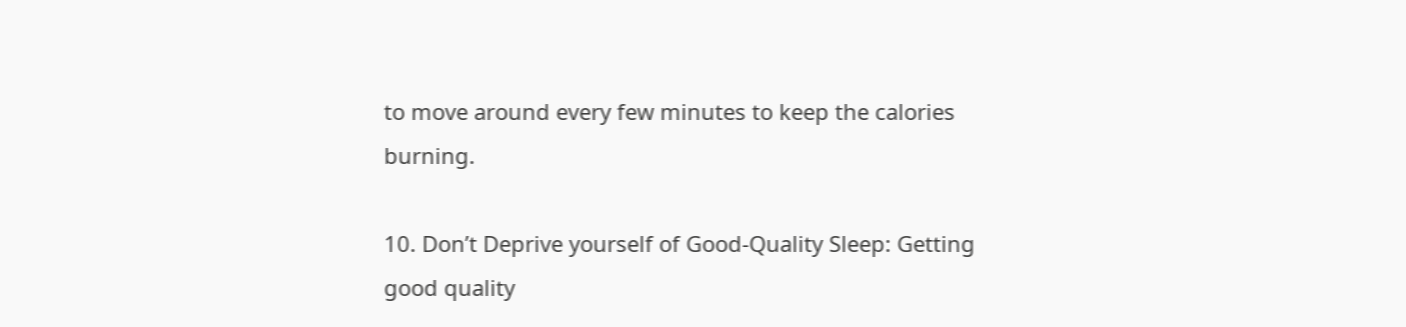to move around every few minutes to keep the calories burning.

10. Don’t Deprive yourself of Good-Quality Sleep: Getting good quality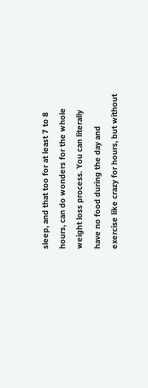sleep, and that too for at least 7 to 8 hours, can do wonders for the whole weight loss process. You can literally have no food during the day and exercise like crazy for hours, but without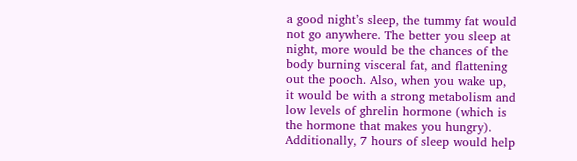a good night’s sleep, the tummy fat would not go anywhere. The better you sleep at night, more would be the chances of the body burning visceral fat, and flattening out the pooch. Also, when you wake up, it would be with a strong metabolism and low levels of ghrelin hormone (which is the hormone that makes you hungry). Additionally, 7 hours of sleep would help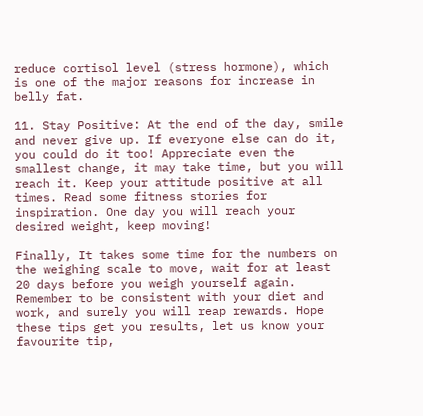reduce cortisol level (stress hormone), which is one of the major reasons for increase in belly fat.

11. Stay Positive: At the end of the day, smile and never give up. If everyone else can do it, you could do it too! Appreciate even the smallest change, it may take time, but you will reach it. Keep your attitude positive at all times. Read some fitness stories for inspiration. One day you will reach your desired weight, keep moving!

Finally, It takes some time for the numbers on the weighing scale to move, wait for at least 20 days before you weigh yourself again. Remember to be consistent with your diet and work, and surely you will reap rewards. Hope these tips get you results, let us know your favourite tip,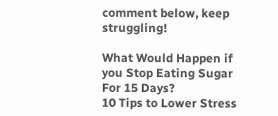comment below, keep struggling!

What Would Happen if you Stop Eating Sugar For 15 Days?
10 Tips to Lower Stress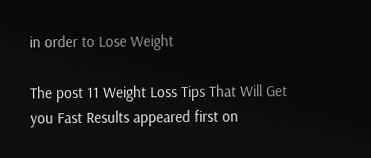in order to Lose Weight

The post 11 Weight Loss Tips That Will Get you Fast Results appeared first on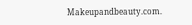Makeupandbeauty.com.